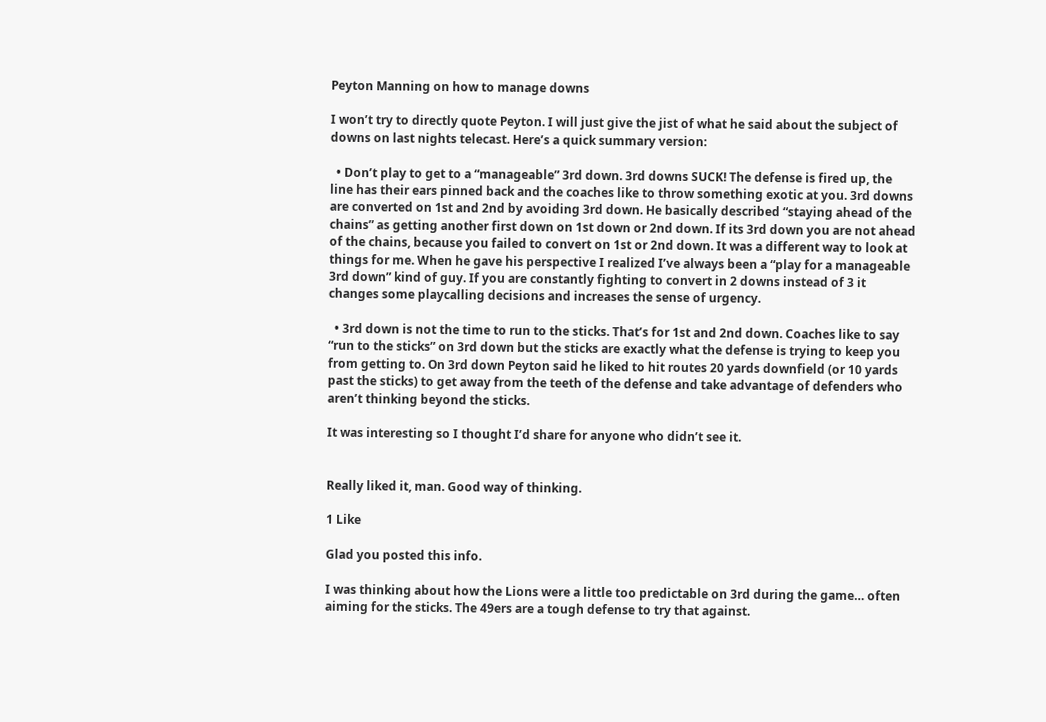Peyton Manning on how to manage downs

I won’t try to directly quote Peyton. I will just give the jist of what he said about the subject of downs on last nights telecast. Here’s a quick summary version:

  • Don’t play to get to a “manageable” 3rd down. 3rd downs SUCK! The defense is fired up, the line has their ears pinned back and the coaches like to throw something exotic at you. 3rd downs are converted on 1st and 2nd by avoiding 3rd down. He basically described “staying ahead of the chains” as getting another first down on 1st down or 2nd down. If its 3rd down you are not ahead of the chains, because you failed to convert on 1st or 2nd down. It was a different way to look at things for me. When he gave his perspective I realized I’ve always been a “play for a manageable 3rd down” kind of guy. If you are constantly fighting to convert in 2 downs instead of 3 it changes some playcalling decisions and increases the sense of urgency.

  • 3rd down is not the time to run to the sticks. That’s for 1st and 2nd down. Coaches like to say “run to the sticks” on 3rd down but the sticks are exactly what the defense is trying to keep you from getting to. On 3rd down Peyton said he liked to hit routes 20 yards downfield (or 10 yards past the sticks) to get away from the teeth of the defense and take advantage of defenders who aren’t thinking beyond the sticks.

It was interesting so I thought I’d share for anyone who didn’t see it.


Really liked it, man. Good way of thinking.

1 Like

Glad you posted this info.

I was thinking about how the Lions were a little too predictable on 3rd during the game… often aiming for the sticks. The 49ers are a tough defense to try that against.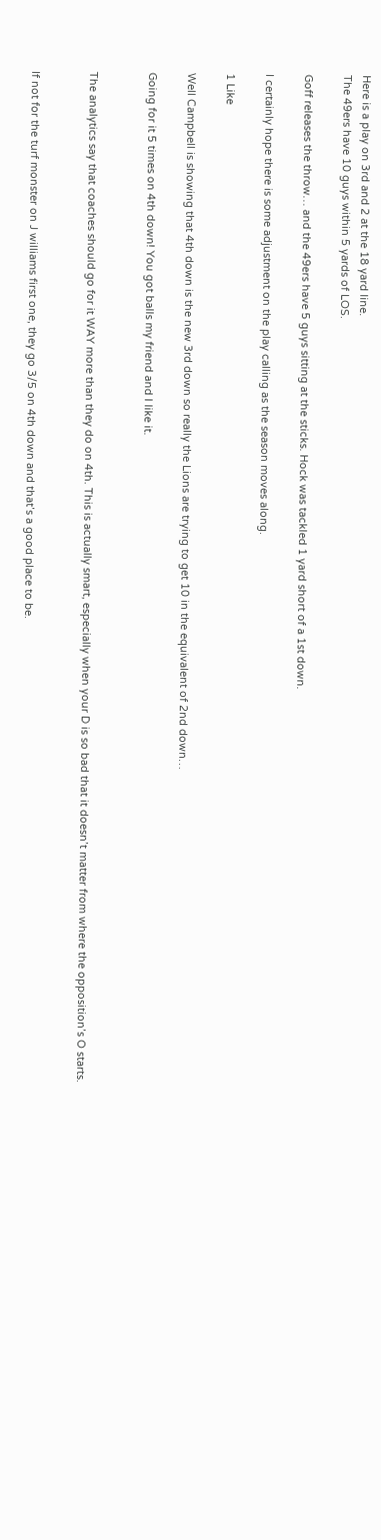Here is a play on 3rd and 2 at the 18 yard line.
The 49ers have 10 guys within 5 yards of LOS.

Goff releases the throw… and the 49ers have 5 guys sitting at the sticks. Hock was tackled 1 yard short of a 1st down.

I certainly hope there is some adjustment on the play calling as the season moves along.

1 Like

Well Campbell is showing that 4th down is the new 3rd down so really the Lions are trying to get 10 in the equivalent of 2nd down…

Going for it 5 times on 4th down! You got balls my friend and I like it.


The analytics say that coaches should go for it WAY more than they do on 4th. This is actually smart, especially when your D is so bad that it doesn’t matter from where the opposition’s O starts.


If not for the turf monster on J williams first one, they go 3/5 on 4th down and that’s a good place to be.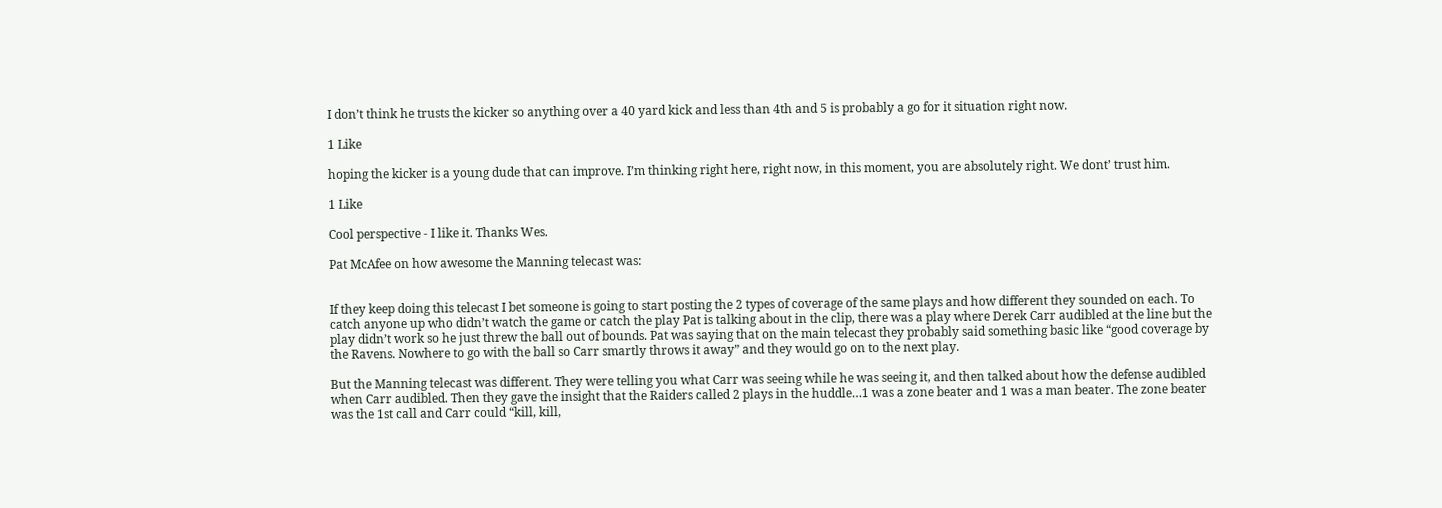I don’t think he trusts the kicker so anything over a 40 yard kick and less than 4th and 5 is probably a go for it situation right now.

1 Like

hoping the kicker is a young dude that can improve. I’m thinking right here, right now, in this moment, you are absolutely right. We dont’ trust him.

1 Like

Cool perspective - I like it. Thanks Wes.

Pat McAfee on how awesome the Manning telecast was:


If they keep doing this telecast I bet someone is going to start posting the 2 types of coverage of the same plays and how different they sounded on each. To catch anyone up who didn’t watch the game or catch the play Pat is talking about in the clip, there was a play where Derek Carr audibled at the line but the play didn’t work so he just threw the ball out of bounds. Pat was saying that on the main telecast they probably said something basic like “good coverage by the Ravens. Nowhere to go with the ball so Carr smartly throws it away” and they would go on to the next play.

But the Manning telecast was different. They were telling you what Carr was seeing while he was seeing it, and then talked about how the defense audibled when Carr audibled. Then they gave the insight that the Raiders called 2 plays in the huddle…1 was a zone beater and 1 was a man beater. The zone beater was the 1st call and Carr could “kill, kill,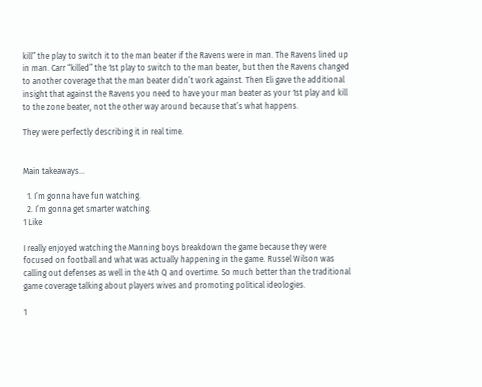kill” the play to switch it to the man beater if the Ravens were in man. The Ravens lined up in man. Carr “killed” the 1st play to switch to the man beater, but then the Ravens changed to another coverage that the man beater didn’t work against. Then Eli gave the additional insight that against the Ravens you need to have your man beater as your 1st play and kill to the zone beater, not the other way around because that’s what happens.

They were perfectly describing it in real time.


Main takeaways…

  1. I’m gonna have fun watching.
  2. I’m gonna get smarter watching.
1 Like

I really enjoyed watching the Manning boys breakdown the game because they were focused on football and what was actually happening in the game. Russel Wilson was calling out defenses as well in the 4th Q and overtime. So much better than the traditional game coverage talking about players wives and promoting political ideologies.

1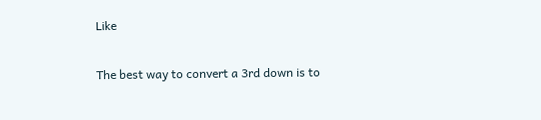Like

The best way to convert a 3rd down is to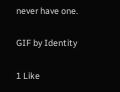never have one.

GIF by Identity

1 Like